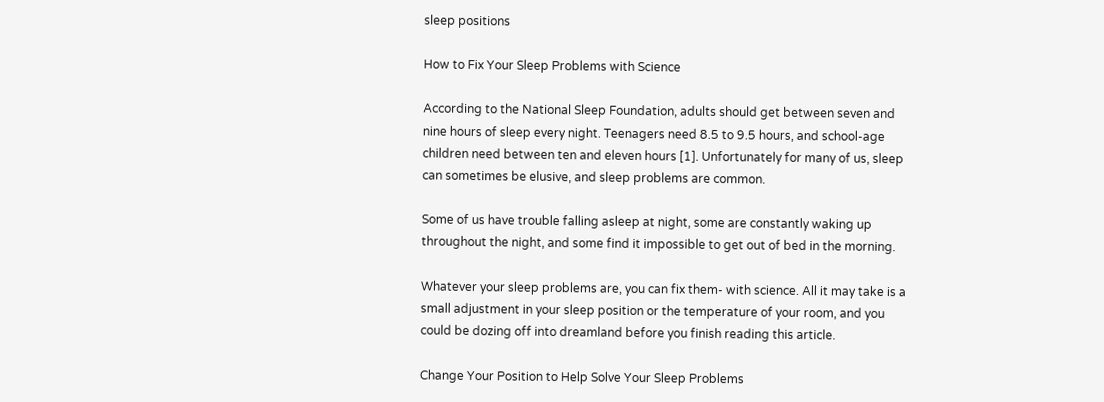sleep positions

How to Fix Your Sleep Problems with Science

According to the National Sleep Foundation, adults should get between seven and nine hours of sleep every night. Teenagers need 8.5 to 9.5 hours, and school-age children need between ten and eleven hours [1]. Unfortunately for many of us, sleep can sometimes be elusive, and sleep problems are common.

Some of us have trouble falling asleep at night, some are constantly waking up throughout the night, and some find it impossible to get out of bed in the morning.

Whatever your sleep problems are, you can fix them- with science. All it may take is a small adjustment in your sleep position or the temperature of your room, and you could be dozing off into dreamland before you finish reading this article.

Change Your Position to Help Solve Your Sleep Problems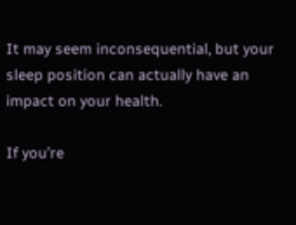It may seem inconsequential, but your sleep position can actually have an impact on your health.

If you’re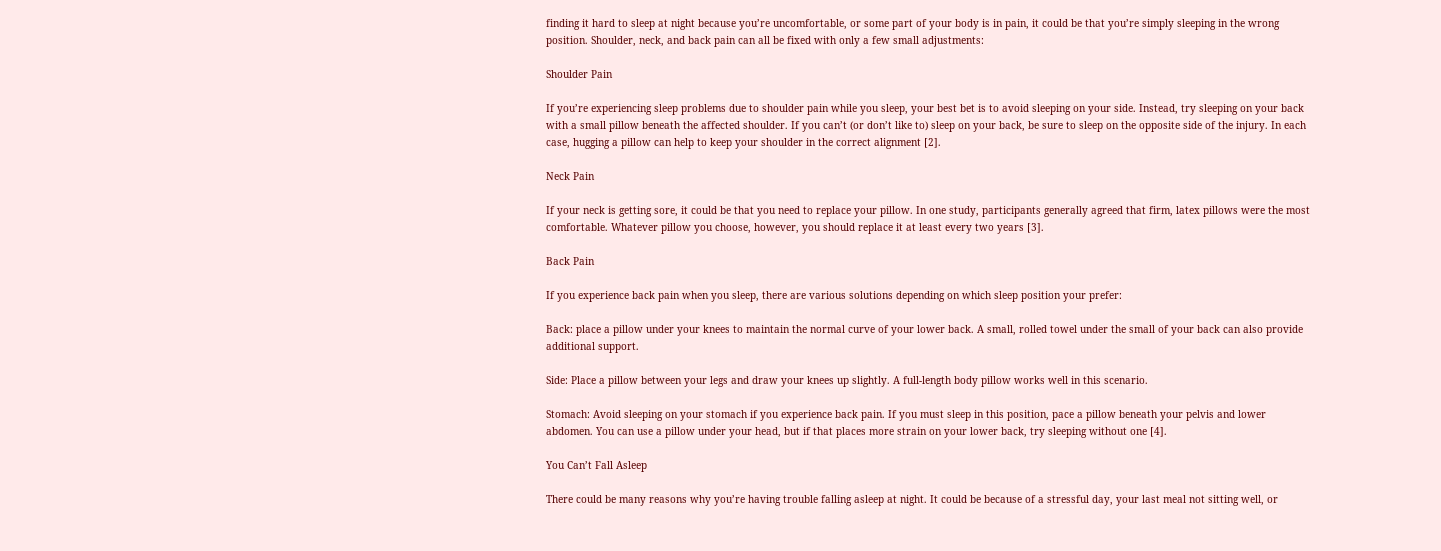finding it hard to sleep at night because you’re uncomfortable, or some part of your body is in pain, it could be that you’re simply sleeping in the wrong position. Shoulder, neck, and back pain can all be fixed with only a few small adjustments:

Shoulder Pain

If you’re experiencing sleep problems due to shoulder pain while you sleep, your best bet is to avoid sleeping on your side. Instead, try sleeping on your back with a small pillow beneath the affected shoulder. If you can’t (or don’t like to) sleep on your back, be sure to sleep on the opposite side of the injury. In each case, hugging a pillow can help to keep your shoulder in the correct alignment [2].

Neck Pain

If your neck is getting sore, it could be that you need to replace your pillow. In one study, participants generally agreed that firm, latex pillows were the most comfortable. Whatever pillow you choose, however, you should replace it at least every two years [3].

Back Pain

If you experience back pain when you sleep, there are various solutions depending on which sleep position your prefer:

Back: place a pillow under your knees to maintain the normal curve of your lower back. A small, rolled towel under the small of your back can also provide additional support.

Side: Place a pillow between your legs and draw your knees up slightly. A full-length body pillow works well in this scenario.

Stomach: Avoid sleeping on your stomach if you experience back pain. If you must sleep in this position, pace a pillow beneath your pelvis and lower abdomen. You can use a pillow under your head, but if that places more strain on your lower back, try sleeping without one [4].

You Can’t Fall Asleep

There could be many reasons why you’re having trouble falling asleep at night. It could be because of a stressful day, your last meal not sitting well, or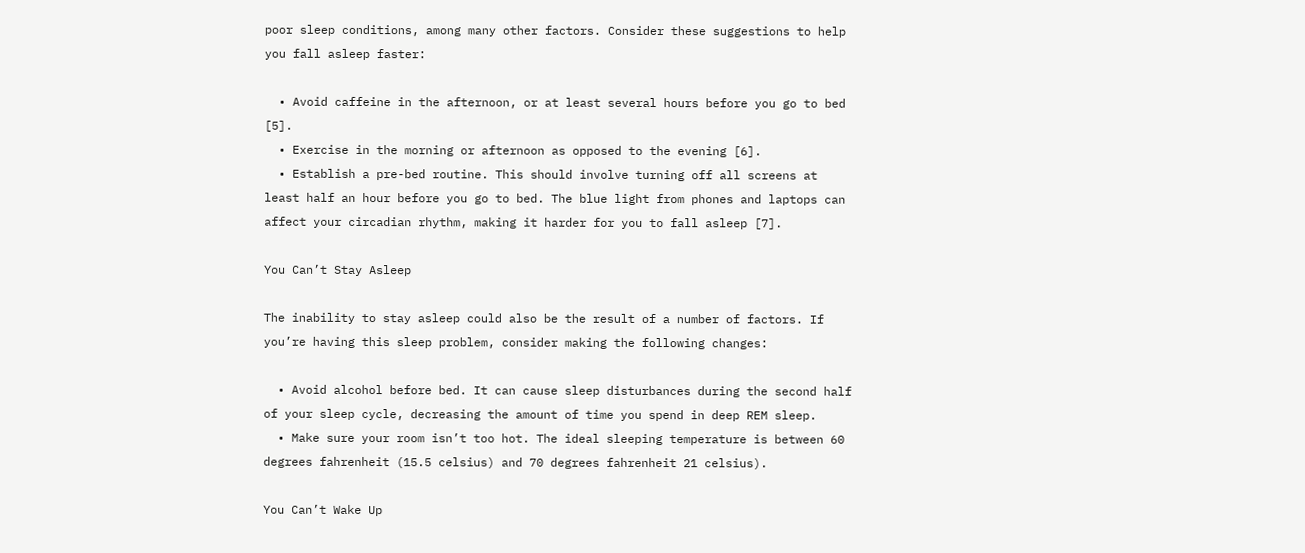poor sleep conditions, among many other factors. Consider these suggestions to help you fall asleep faster:

  • Avoid caffeine in the afternoon, or at least several hours before you go to bed [5].
  • Exercise in the morning or afternoon as opposed to the evening [6].
  • Establish a pre-bed routine. This should involve turning off all screens at least half an hour before you go to bed. The blue light from phones and laptops can affect your circadian rhythm, making it harder for you to fall asleep [7].

You Can’t Stay Asleep

The inability to stay asleep could also be the result of a number of factors. If you’re having this sleep problem, consider making the following changes:

  • Avoid alcohol before bed. It can cause sleep disturbances during the second half of your sleep cycle, decreasing the amount of time you spend in deep REM sleep.
  • Make sure your room isn’t too hot. The ideal sleeping temperature is between 60 degrees fahrenheit (15.5 celsius) and 70 degrees fahrenheit 21 celsius).

You Can’t Wake Up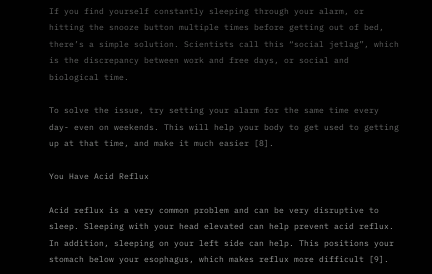If you find yourself constantly sleeping through your alarm, or hitting the snooze button multiple times before getting out of bed, there’s a simple solution. Scientists call this “social jetlag”, which is the discrepancy between work and free days, or social and biological time.

To solve the issue, try setting your alarm for the same time every day- even on weekends. This will help your body to get used to getting up at that time, and make it much easier [8].

You Have Acid Reflux

Acid reflux is a very common problem and can be very disruptive to sleep. Sleeping with your head elevated can help prevent acid reflux. In addition, sleeping on your left side can help. This positions your stomach below your esophagus, which makes reflux more difficult [9].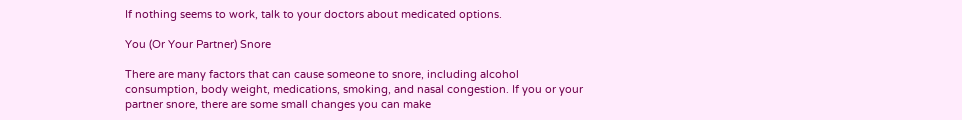If nothing seems to work, talk to your doctors about medicated options.

You (Or Your Partner) Snore

There are many factors that can cause someone to snore, including alcohol consumption, body weight, medications, smoking, and nasal congestion. If you or your partner snore, there are some small changes you can make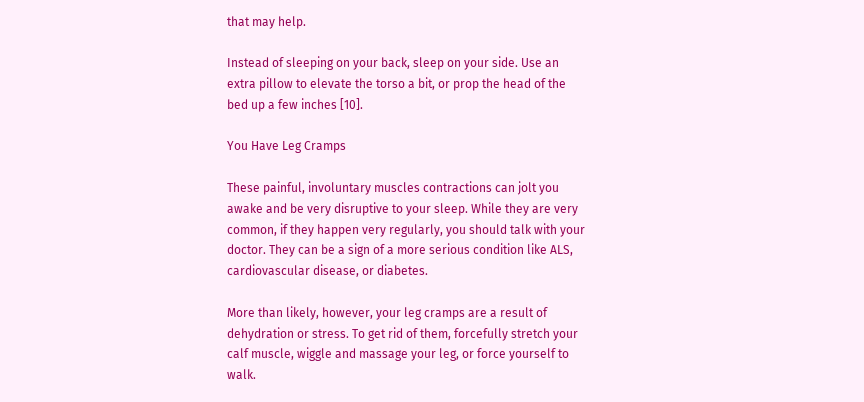that may help.

Instead of sleeping on your back, sleep on your side. Use an extra pillow to elevate the torso a bit, or prop the head of the bed up a few inches [10].

You Have Leg Cramps

These painful, involuntary muscles contractions can jolt you awake and be very disruptive to your sleep. While they are very common, if they happen very regularly, you should talk with your doctor. They can be a sign of a more serious condition like ALS, cardiovascular disease, or diabetes.

More than likely, however, your leg cramps are a result of dehydration or stress. To get rid of them, forcefully stretch your calf muscle, wiggle and massage your leg, or force yourself to walk.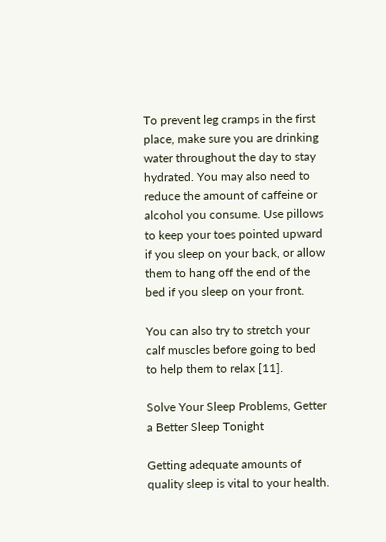To prevent leg cramps in the first place, make sure you are drinking water throughout the day to stay hydrated. You may also need to reduce the amount of caffeine or alcohol you consume. Use pillows to keep your toes pointed upward if you sleep on your back, or allow them to hang off the end of the bed if you sleep on your front.

You can also try to stretch your calf muscles before going to bed to help them to relax [11].

Solve Your Sleep Problems, Getter a Better Sleep Tonight

Getting adequate amounts of quality sleep is vital to your health.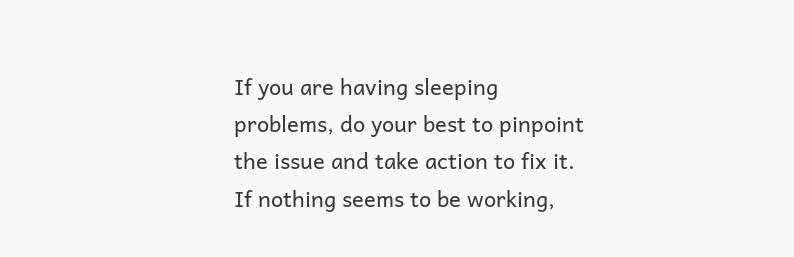If you are having sleeping problems, do your best to pinpoint the issue and take action to fix it. If nothing seems to be working,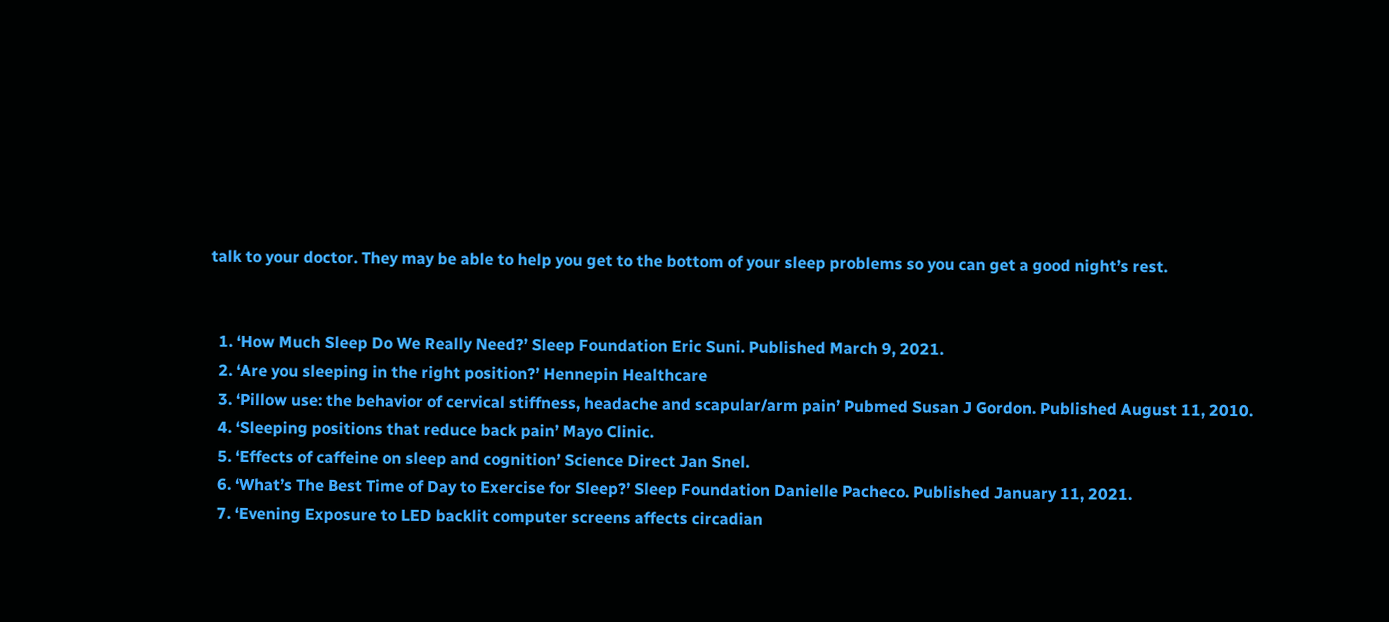talk to your doctor. They may be able to help you get to the bottom of your sleep problems so you can get a good night’s rest.


  1. ‘How Much Sleep Do We Really Need?’ Sleep Foundation Eric Suni. Published March 9, 2021.
  2. ‘Are you sleeping in the right position?’ Hennepin Healthcare
  3. ‘Pillow use: the behavior of cervical stiffness, headache and scapular/arm pain’ Pubmed Susan J Gordon. Published August 11, 2010.
  4. ‘Sleeping positions that reduce back pain’ Mayo Clinic.
  5. ‘Effects of caffeine on sleep and cognition’ Science Direct Jan Snel.
  6. ‘What’s The Best Time of Day to Exercise for Sleep?’ Sleep Foundation Danielle Pacheco. Published January 11, 2021.
  7. ‘Evening Exposure to LED backlit computer screens affects circadian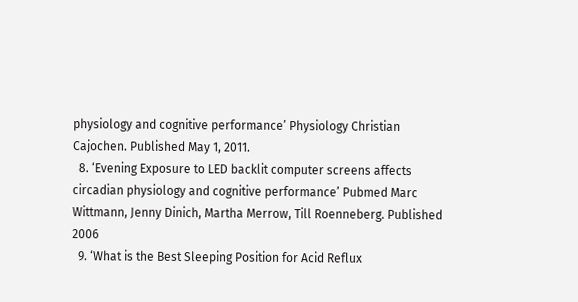physiology and cognitive performance’ Physiology Christian Cajochen. Published May 1, 2011.
  8. ‘Evening Exposure to LED backlit computer screens affects circadian physiology and cognitive performance’ Pubmed Marc Wittmann, Jenny Dinich, Martha Merrow, Till Roenneberg. Published 2006
  9. ‘What is the Best Sleeping Position for Acid Reflux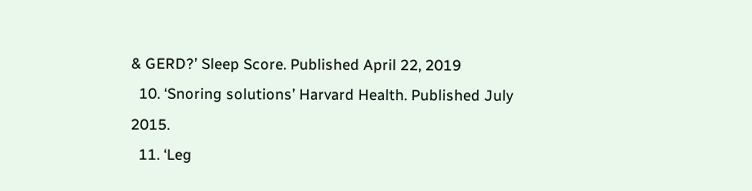& GERD?’ Sleep Score. Published April 22, 2019
  10. ‘Snoring solutions’ Harvard Health. Published July 2015.
  11. ‘Leg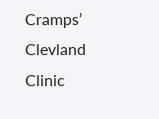Cramps’ Clevland Clinic